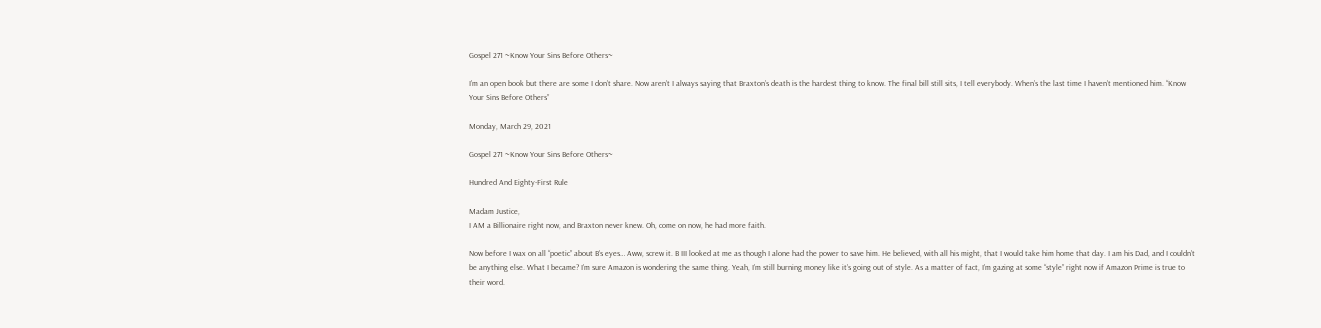Gospel 271 ~Know Your Sins Before Others~

I’m an open book but there are some I don’t share. Now aren’t I always saying that Braxton’s death is the hardest thing to know. The final bill still sits, I tell everybody. When’s the last time I haven’t mentioned him. “Know Your Sins Before Others”

Monday, March 29, 2021

Gospel 271 ~Know Your Sins Before Others~

Hundred And Eighty-First Rule

Madam Justice,
I AM a Billionaire right now, and Braxton never knew. Oh, come on now, he had more faith.

Now before I wax on all “poetic” about B’s eyes… Aww, screw it. B III looked at me as though I alone had the power to save him. He believed, with all his might, that I would take him home that day. I am his Dad, and I couldn’t be anything else. What I became? I’m sure Amazon is wondering the same thing. Yeah, I’m still burning money like it’s going out of style. As a matter of fact, I’m gazing at some “style” right now if Amazon Prime is true to their word.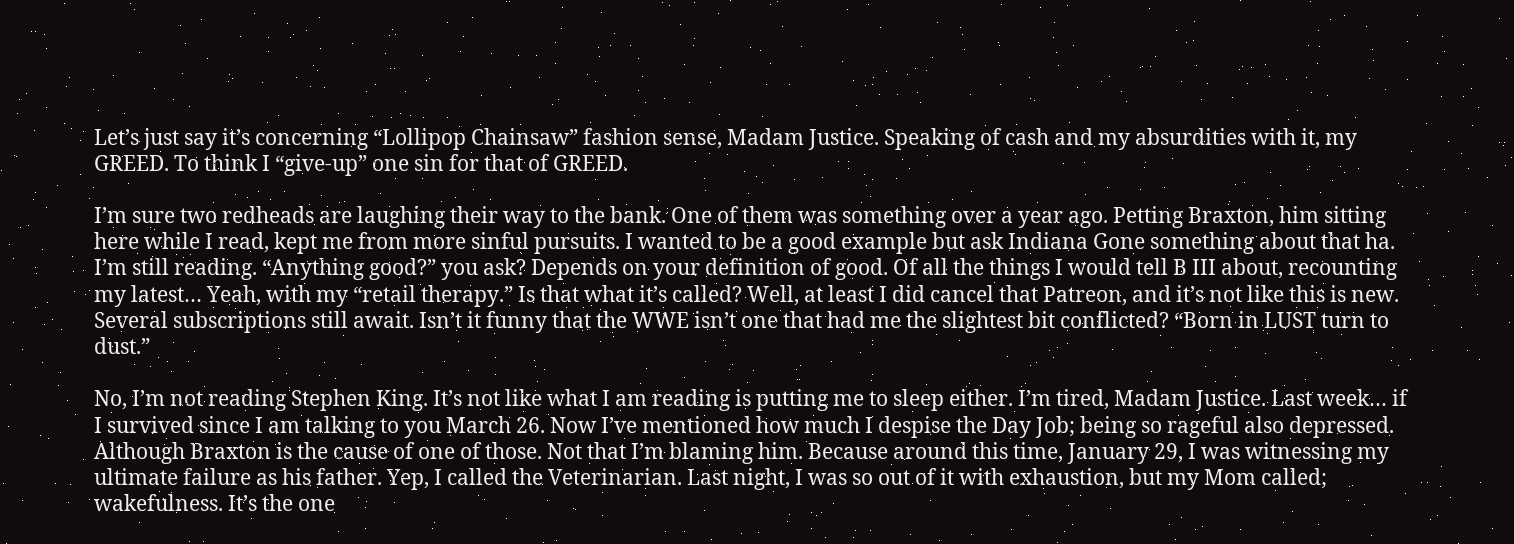Let’s just say it’s concerning “Lollipop Chainsaw” fashion sense, Madam Justice. Speaking of cash and my absurdities with it, my GREED. To think I “give-up” one sin for that of GREED.

I’m sure two redheads are laughing their way to the bank. One of them was something over a year ago. Petting Braxton, him sitting here while I read, kept me from more sinful pursuits. I wanted to be a good example but ask Indiana Gone something about that ha. I’m still reading. “Anything good?” you ask? Depends on your definition of good. Of all the things I would tell B III about, recounting my latest… Yeah, with my “retail therapy.” Is that what it’s called? Well, at least I did cancel that Patreon, and it’s not like this is new. Several subscriptions still await. Isn’t it funny that the WWE isn’t one that had me the slightest bit conflicted? “Born in LUST turn to dust.”

No, I’m not reading Stephen King. It’s not like what I am reading is putting me to sleep either. I’m tired, Madam Justice. Last week… if I survived since I am talking to you March 26. Now I’ve mentioned how much I despise the Day Job; being so rageful also depressed. Although Braxton is the cause of one of those. Not that I’m blaming him. Because around this time, January 29, I was witnessing my ultimate failure as his father. Yep, I called the Veterinarian. Last night, I was so out of it with exhaustion, but my Mom called; wakefulness. It’s the one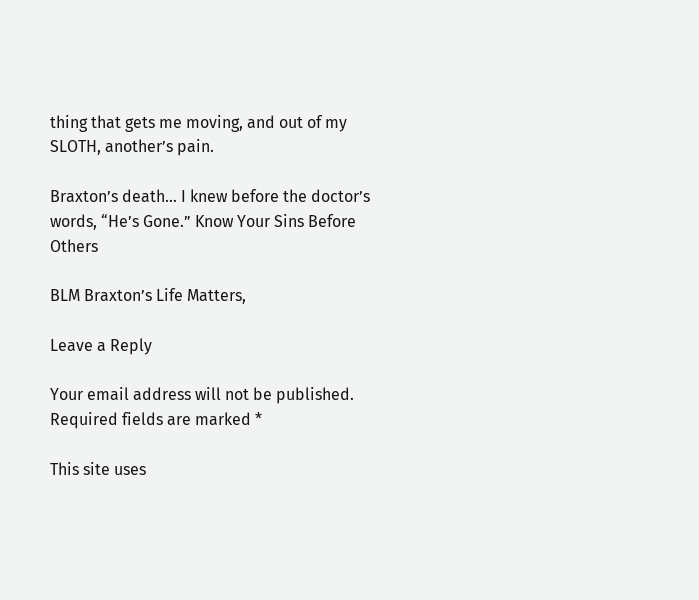thing that gets me moving, and out of my SLOTH, another’s pain.

Braxton’s death… I knew before the doctor’s words, “He’s Gone.” Know Your Sins Before Others

BLM Braxton’s Life Matters,

Leave a Reply

Your email address will not be published. Required fields are marked *

This site uses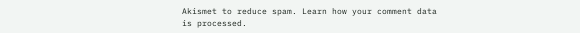Akismet to reduce spam. Learn how your comment data is processed.